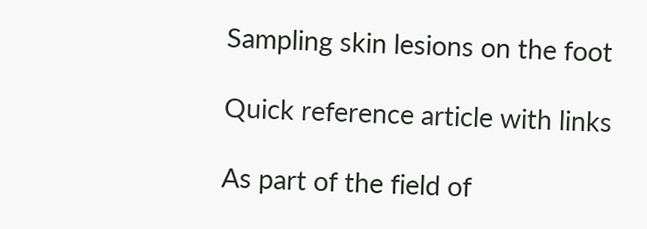Sampling skin lesions on the foot

Quick reference article with links

As part of the field of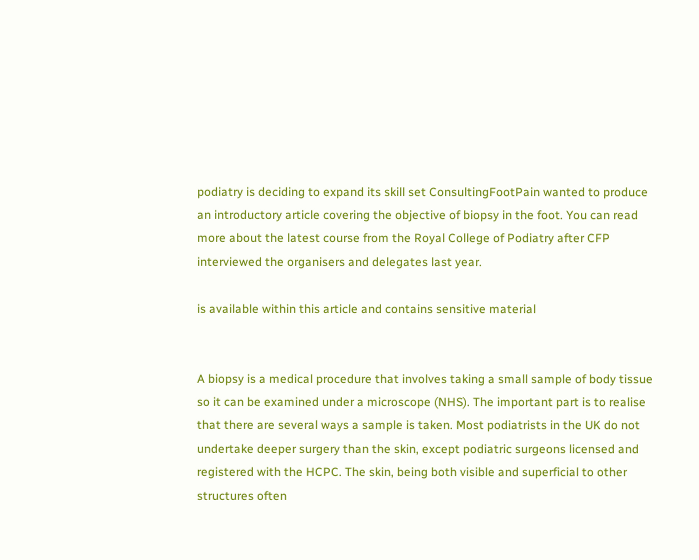podiatry is deciding to expand its skill set ConsultingFootPain wanted to produce an introductory article covering the objective of biopsy in the foot. You can read more about the latest course from the Royal College of Podiatry after CFP interviewed the organisers and delegates last year.

is available within this article and contains sensitive material


A biopsy is a medical procedure that involves taking a small sample of body tissue so it can be examined under a microscope (NHS). The important part is to realise that there are several ways a sample is taken. Most podiatrists in the UK do not undertake deeper surgery than the skin, except podiatric surgeons licensed and registered with the HCPC. The skin, being both visible and superficial to other structures often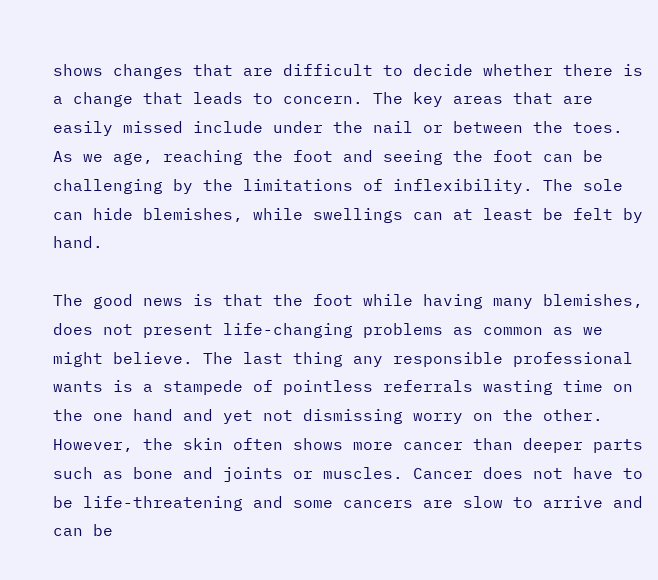shows changes that are difficult to decide whether there is a change that leads to concern. The key areas that are easily missed include under the nail or between the toes. As we age, reaching the foot and seeing the foot can be challenging by the limitations of inflexibility. The sole can hide blemishes, while swellings can at least be felt by hand.

The good news is that the foot while having many blemishes, does not present life-changing problems as common as we might believe. The last thing any responsible professional wants is a stampede of pointless referrals wasting time on the one hand and yet not dismissing worry on the other. However, the skin often shows more cancer than deeper parts such as bone and joints or muscles. Cancer does not have to be life-threatening and some cancers are slow to arrive and can be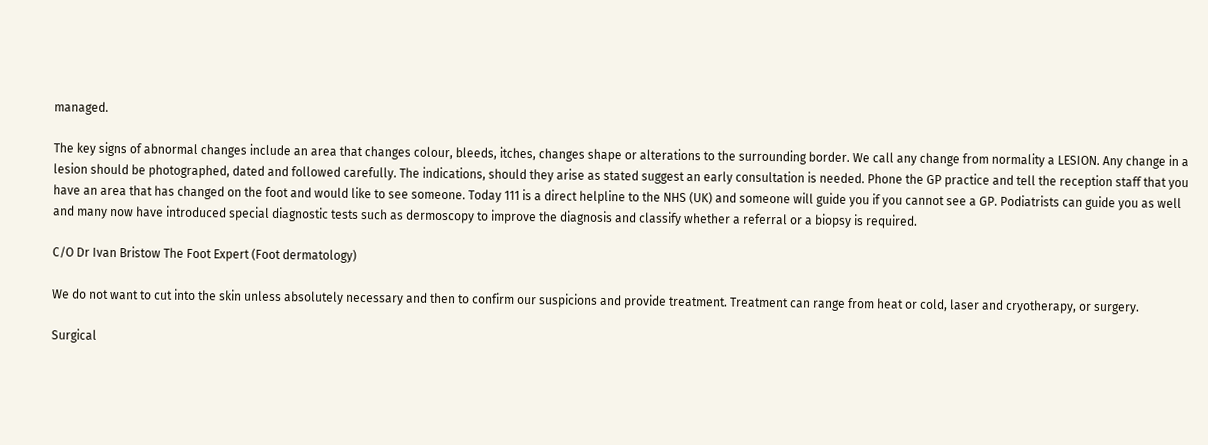managed.

The key signs of abnormal changes include an area that changes colour, bleeds, itches, changes shape or alterations to the surrounding border. We call any change from normality a LESION. Any change in a lesion should be photographed, dated and followed carefully. The indications, should they arise as stated suggest an early consultation is needed. Phone the GP practice and tell the reception staff that you have an area that has changed on the foot and would like to see someone. Today 111 is a direct helpline to the NHS (UK) and someone will guide you if you cannot see a GP. Podiatrists can guide you as well and many now have introduced special diagnostic tests such as dermoscopy to improve the diagnosis and classify whether a referral or a biopsy is required.

C/O Dr Ivan Bristow The Foot Expert (Foot dermatology)

We do not want to cut into the skin unless absolutely necessary and then to confirm our suspicions and provide treatment. Treatment can range from heat or cold, laser and cryotherapy, or surgery.

Surgical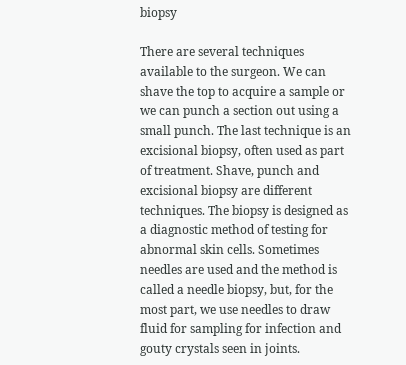biopsy

There are several techniques available to the surgeon. We can shave the top to acquire a sample or we can punch a section out using a small punch. The last technique is an excisional biopsy, often used as part of treatment. Shave, punch and excisional biopsy are different techniques. The biopsy is designed as a diagnostic method of testing for abnormal skin cells. Sometimes needles are used and the method is called a needle biopsy, but, for the most part, we use needles to draw fluid for sampling for infection and gouty crystals seen in joints.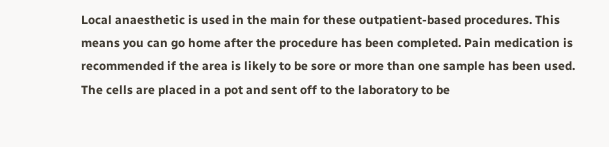Local anaesthetic is used in the main for these outpatient-based procedures. This means you can go home after the procedure has been completed. Pain medication is recommended if the area is likely to be sore or more than one sample has been used. The cells are placed in a pot and sent off to the laboratory to be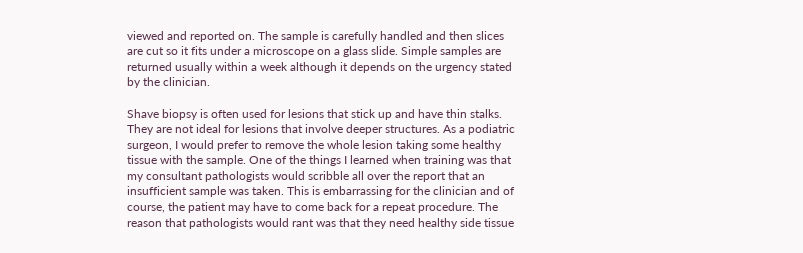viewed and reported on. The sample is carefully handled and then slices are cut so it fits under a microscope on a glass slide. Simple samples are returned usually within a week although it depends on the urgency stated by the clinician.

Shave biopsy is often used for lesions that stick up and have thin stalks. They are not ideal for lesions that involve deeper structures. As a podiatric surgeon, I would prefer to remove the whole lesion taking some healthy tissue with the sample. One of the things I learned when training was that my consultant pathologists would scribble all over the report that an insufficient sample was taken. This is embarrassing for the clinician and of course, the patient may have to come back for a repeat procedure. The reason that pathologists would rant was that they need healthy side tissue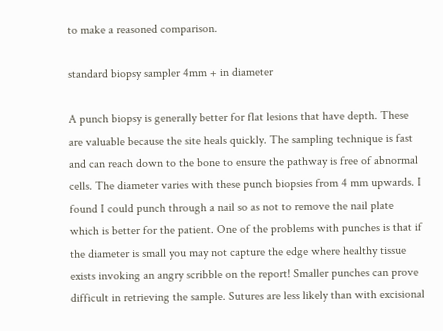to make a reasoned comparison.

standard biopsy sampler 4mm + in diameter

A punch biopsy is generally better for flat lesions that have depth. These are valuable because the site heals quickly. The sampling technique is fast and can reach down to the bone to ensure the pathway is free of abnormal cells. The diameter varies with these punch biopsies from 4 mm upwards. I found I could punch through a nail so as not to remove the nail plate which is better for the patient. One of the problems with punches is that if the diameter is small you may not capture the edge where healthy tissue exists invoking an angry scribble on the report! Smaller punches can prove difficult in retrieving the sample. Sutures are less likely than with excisional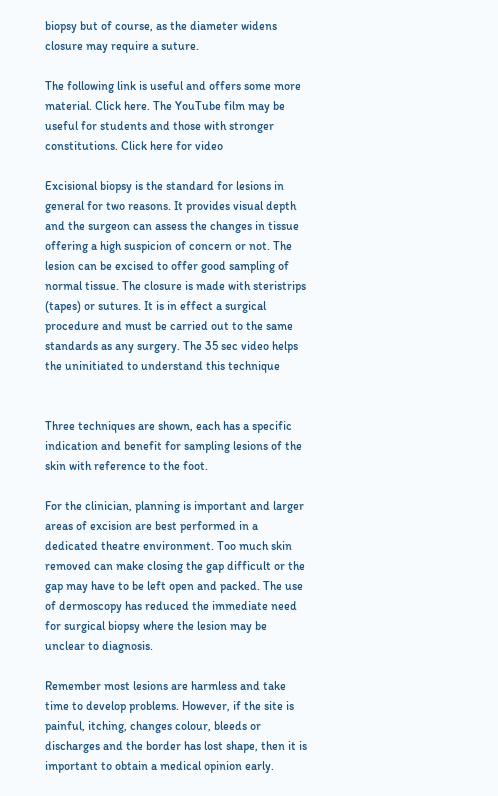biopsy but of course, as the diameter widens closure may require a suture.

The following link is useful and offers some more material. Click here. The YouTube film may be useful for students and those with stronger constitutions. Click here for video

Excisional biopsy is the standard for lesions in general for two reasons. It provides visual depth and the surgeon can assess the changes in tissue offering a high suspicion of concern or not. The lesion can be excised to offer good sampling of normal tissue. The closure is made with steristrips (tapes) or sutures. It is in effect a surgical procedure and must be carried out to the same standards as any surgery. The 35 sec video helps the uninitiated to understand this technique


Three techniques are shown, each has a specific indication and benefit for sampling lesions of the skin with reference to the foot.

For the clinician, planning is important and larger areas of excision are best performed in a dedicated theatre environment. Too much skin removed can make closing the gap difficult or the gap may have to be left open and packed. The use of dermoscopy has reduced the immediate need for surgical biopsy where the lesion may be unclear to diagnosis.

Remember most lesions are harmless and take time to develop problems. However, if the site is painful, itching, changes colour, bleeds or discharges and the border has lost shape, then it is important to obtain a medical opinion early.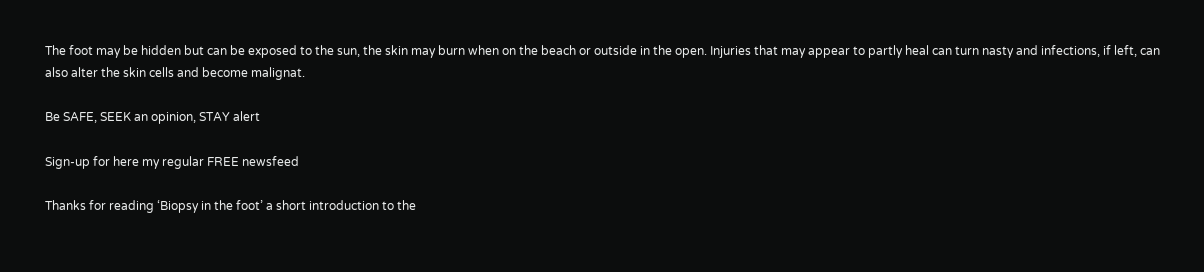The foot may be hidden but can be exposed to the sun, the skin may burn when on the beach or outside in the open. Injuries that may appear to partly heal can turn nasty and infections, if left, can also alter the skin cells and become malignat.

Be SAFE, SEEK an opinion, STAY alert

Sign-up for here my regular FREE newsfeed

Thanks for reading ‘Biopsy in the foot’ a short introduction to the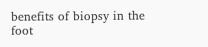benefits of biopsy in the foot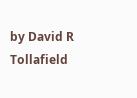by David R Tollafield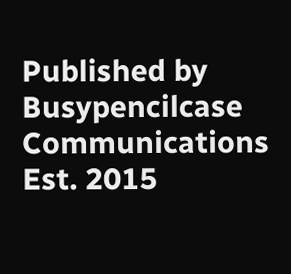Published by Busypencilcase Communications Est. 2015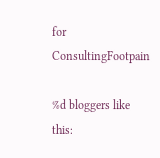for ConsultingFootpain

%d bloggers like this: